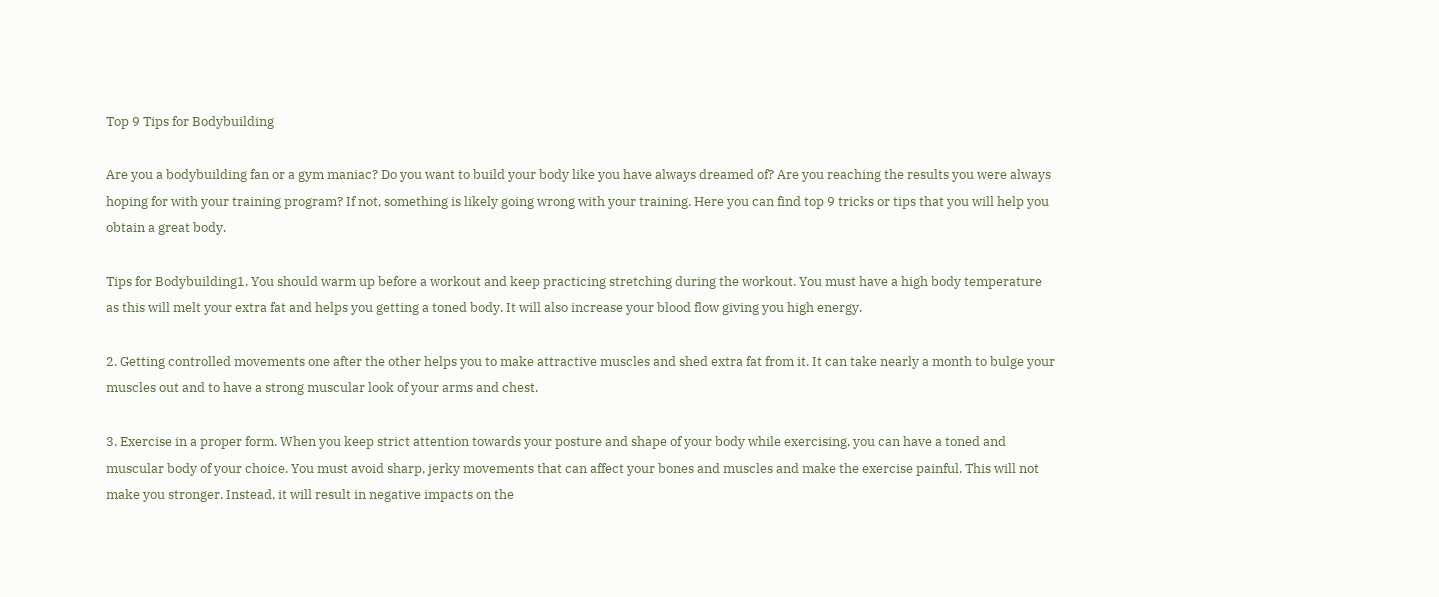Top 9 Tips for Bodybuilding

Are you a bodybuilding fan or a gym maniac? Do you want to build your body like you have always dreamed of? Are you reaching the results you were always hoping for with your training program? If not, something is likely going wrong with your training. Here you can find top 9 tricks or tips that you will help you obtain a great body.

Tips for Bodybuilding1. You should warm up before a workout and keep practicing stretching during the workout. You must have a high body temperature as this will melt your extra fat and helps you getting a toned body. It will also increase your blood flow giving you high energy.

2. Getting controlled movements one after the other helps you to make attractive muscles and shed extra fat from it. It can take nearly a month to bulge your muscles out and to have a strong muscular look of your arms and chest.

3. Exercise in a proper form. When you keep strict attention towards your posture and shape of your body while exercising, you can have a toned and muscular body of your choice. You must avoid sharp, jerky movements that can affect your bones and muscles and make the exercise painful. This will not make you stronger. Instead, it will result in negative impacts on the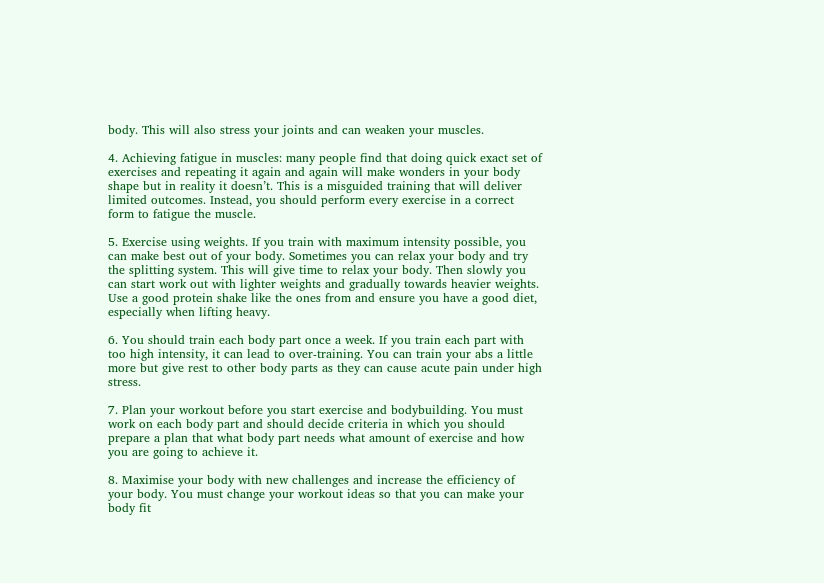body. This will also stress your joints and can weaken your muscles.

4. Achieving fatigue in muscles: many people find that doing quick exact set of exercises and repeating it again and again will make wonders in your body shape but in reality it doesn’t. This is a misguided training that will deliver limited outcomes. Instead, you should perform every exercise in a correct form to fatigue the muscle.

5. Exercise using weights. If you train with maximum intensity possible, you can make best out of your body. Sometimes you can relax your body and try the splitting system. This will give time to relax your body. Then slowly you can start work out with lighter weights and gradually towards heavier weights. Use a good protein shake like the ones from and ensure you have a good diet, especially when lifting heavy.

6. You should train each body part once a week. If you train each part with too high intensity, it can lead to over-training. You can train your abs a little more but give rest to other body parts as they can cause acute pain under high stress.

7. Plan your workout before you start exercise and bodybuilding. You must work on each body part and should decide criteria in which you should prepare a plan that what body part needs what amount of exercise and how you are going to achieve it.

8. Maximise your body with new challenges and increase the efficiency of your body. You must change your workout ideas so that you can make your body fit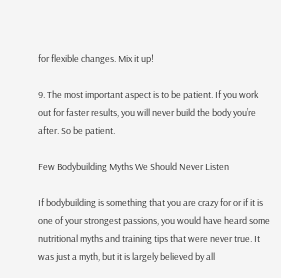for flexible changes. Mix it up!

9. The most important aspect is to be patient. If you work out for faster results, you will never build the body you’re after. So be patient.

Few Bodybuilding Myths We Should Never Listen

If bodybuilding is something that you are crazy for or if it is one of your strongest passions, you would have heard some nutritional myths and training tips that were never true. It was just a myth, but it is largely believed by all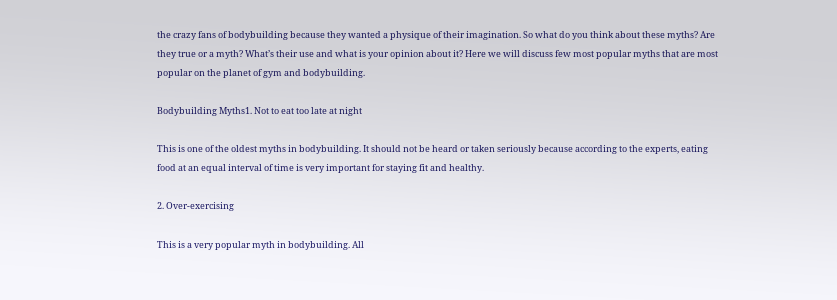the crazy fans of bodybuilding because they wanted a physique of their imagination. So what do you think about these myths? Are they true or a myth? What’s their use and what is your opinion about it? Here we will discuss few most popular myths that are most popular on the planet of gym and bodybuilding.

Bodybuilding Myths1. Not to eat too late at night

This is one of the oldest myths in bodybuilding. It should not be heard or taken seriously because according to the experts, eating food at an equal interval of time is very important for staying fit and healthy.

2. Over-exercising

This is a very popular myth in bodybuilding. All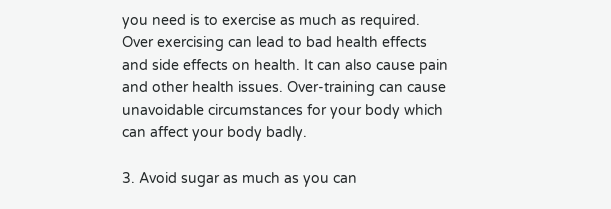you need is to exercise as much as required. Over exercising can lead to bad health effects and side effects on health. It can also cause pain and other health issues. Over-training can cause unavoidable circumstances for your body which can affect your body badly.

3. Avoid sugar as much as you can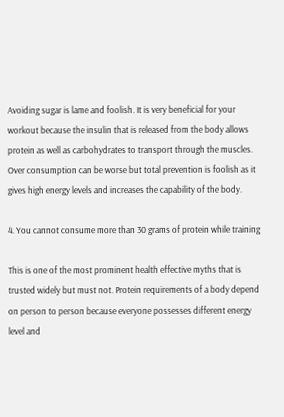Avoiding sugar is lame and foolish. It is very beneficial for your workout because the insulin that is released from the body allows protein as well as carbohydrates to transport through the muscles. Over consumption can be worse but total prevention is foolish as it gives high energy levels and increases the capability of the body.

4. You cannot consume more than 30 grams of protein while training

This is one of the most prominent health effective myths that is trusted widely but must not. Protein requirements of a body depend on person to person because everyone possesses different energy level and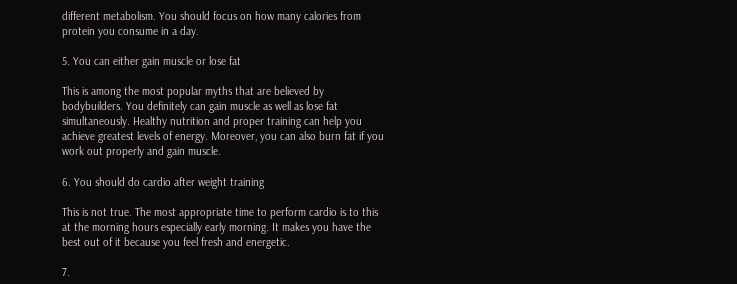different metabolism. You should focus on how many calories from protein you consume in a day.

5. You can either gain muscle or lose fat

This is among the most popular myths that are believed by bodybuilders. You definitely can gain muscle as well as lose fat simultaneously. Healthy nutrition and proper training can help you achieve greatest levels of energy. Moreover, you can also burn fat if you work out properly and gain muscle.

6. You should do cardio after weight training

This is not true. The most appropriate time to perform cardio is to this at the morning hours especially early morning. It makes you have the best out of it because you feel fresh and energetic.

7.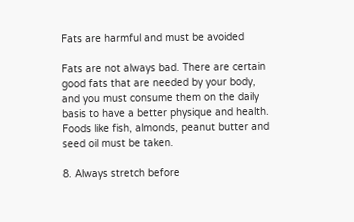Fats are harmful and must be avoided

Fats are not always bad. There are certain good fats that are needed by your body, and you must consume them on the daily basis to have a better physique and health. Foods like fish, almonds, peanut butter and seed oil must be taken.

8. Always stretch before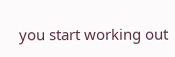you start working out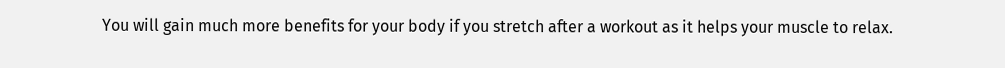You will gain much more benefits for your body if you stretch after a workout as it helps your muscle to relax.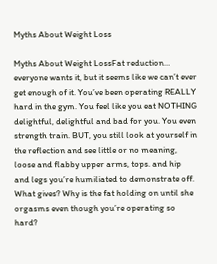Myths About Weight Loss

Myths About Weight LossFat reduction… everyone wants it, but it seems like we can’t ever get enough of it. You’ve been operating REALLY hard in the gym. You feel like you eat NOTHING delightful, delightful and bad for you. You even strength train. BUT, you still look at yourself in the reflection and see little or no meaning, loose and flabby upper arms, tops. and hip and legs you’re humiliated to demonstrate off. What gives? Why is the fat holding on until she orgasms even though you’re operating so hard?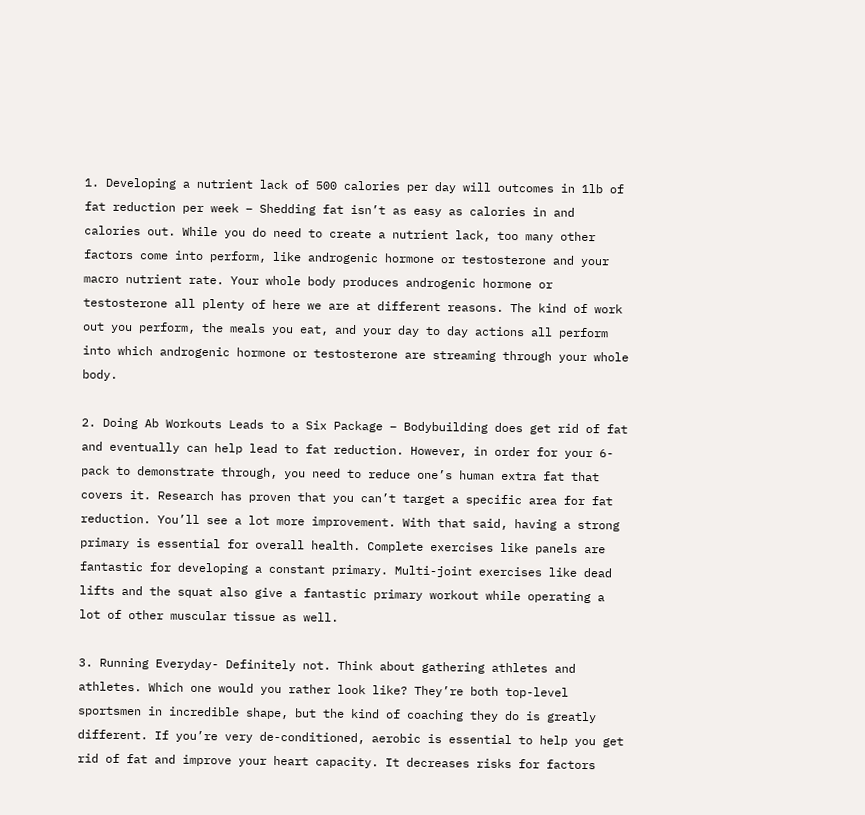1. Developing a nutrient lack of 500 calories per day will outcomes in 1lb of fat reduction per week – Shedding fat isn’t as easy as calories in and calories out. While you do need to create a nutrient lack, too many other factors come into perform, like androgenic hormone or testosterone and your macro nutrient rate. Your whole body produces androgenic hormone or testosterone all plenty of here we are at different reasons. The kind of work out you perform, the meals you eat, and your day to day actions all perform into which androgenic hormone or testosterone are streaming through your whole body.

2. Doing Ab Workouts Leads to a Six Package – Bodybuilding does get rid of fat and eventually can help lead to fat reduction. However, in order for your 6-pack to demonstrate through, you need to reduce one’s human extra fat that covers it. Research has proven that you can’t target a specific area for fat reduction. You’ll see a lot more improvement. With that said, having a strong primary is essential for overall health. Complete exercises like panels are fantastic for developing a constant primary. Multi-joint exercises like dead lifts and the squat also give a fantastic primary workout while operating a lot of other muscular tissue as well.

3. Running Everyday- Definitely not. Think about gathering athletes and athletes. Which one would you rather look like? They’re both top-level sportsmen in incredible shape, but the kind of coaching they do is greatly different. If you’re very de-conditioned, aerobic is essential to help you get rid of fat and improve your heart capacity. It decreases risks for factors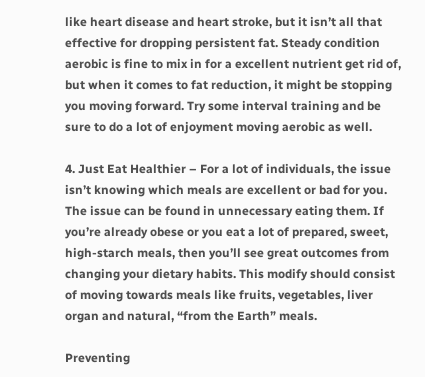like heart disease and heart stroke, but it isn’t all that effective for dropping persistent fat. Steady condition aerobic is fine to mix in for a excellent nutrient get rid of, but when it comes to fat reduction, it might be stopping you moving forward. Try some interval training and be sure to do a lot of enjoyment moving aerobic as well.

4. Just Eat Healthier – For a lot of individuals, the issue isn’t knowing which meals are excellent or bad for you. The issue can be found in unnecessary eating them. If you’re already obese or you eat a lot of prepared, sweet, high-starch meals, then you’ll see great outcomes from changing your dietary habits. This modify should consist of moving towards meals like fruits, vegetables, liver organ and natural, “from the Earth” meals.

Preventing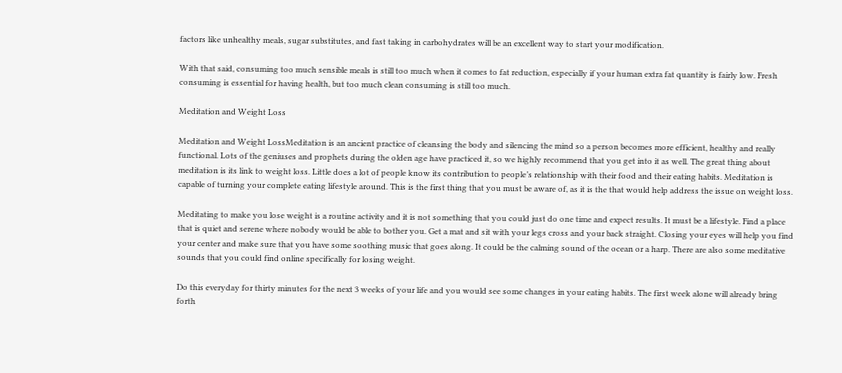factors like unhealthy meals, sugar substitutes, and fast taking in carbohydrates will be an excellent way to start your modification.

With that said, consuming too much sensible meals is still too much when it comes to fat reduction, especially if your human extra fat quantity is fairly low. Fresh consuming is essential for having health, but too much clean consuming is still too much.

Meditation and Weight Loss

Meditation and Weight LossMeditation is an ancient practice of cleansing the body and silencing the mind so a person becomes more efficient, healthy and really functional. Lots of the geniuses and prophets during the olden age have practiced it, so we highly recommend that you get into it as well. The great thing about meditation is its link to weight loss. Little does a lot of people know its contribution to people’s relationship with their food and their eating habits. Meditation is capable of turning your complete eating lifestyle around. This is the first thing that you must be aware of, as it is the that would help address the issue on weight loss.

Meditating to make you lose weight is a routine activity and it is not something that you could just do one time and expect results. It must be a lifestyle. Find a place that is quiet and serene where nobody would be able to bother you. Get a mat and sit with your legs cross and your back straight. Closing your eyes will help you find your center and make sure that you have some soothing music that goes along. It could be the calming sound of the ocean or a harp. There are also some meditative sounds that you could find online specifically for losing weight.

Do this everyday for thirty minutes for the next 3 weeks of your life and you would see some changes in your eating habits. The first week alone will already bring forth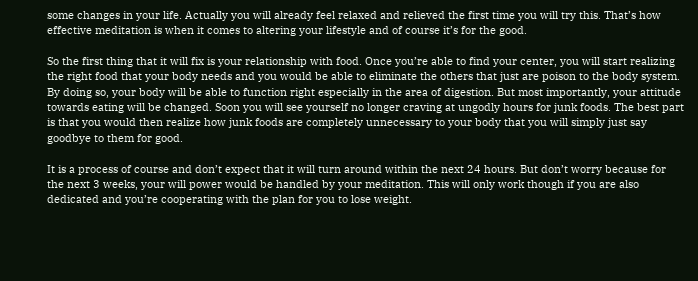some changes in your life. Actually you will already feel relaxed and relieved the first time you will try this. That’s how effective meditation is when it comes to altering your lifestyle and of course it’s for the good.

So the first thing that it will fix is your relationship with food. Once you’re able to find your center, you will start realizing the right food that your body needs and you would be able to eliminate the others that just are poison to the body system. By doing so, your body will be able to function right especially in the area of digestion. But most importantly, your attitude towards eating will be changed. Soon you will see yourself no longer craving at ungodly hours for junk foods. The best part is that you would then realize how junk foods are completely unnecessary to your body that you will simply just say goodbye to them for good.

It is a process of course and don’t expect that it will turn around within the next 24 hours. But don’t worry because for the next 3 weeks, your will power would be handled by your meditation. This will only work though if you are also dedicated and you’re cooperating with the plan for you to lose weight.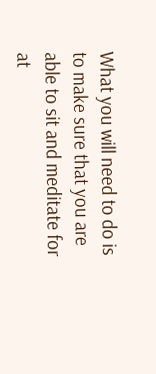What you will need to do is to make sure that you are able to sit and meditate for at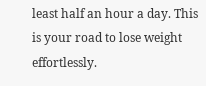least half an hour a day. This is your road to lose weight effortlessly.